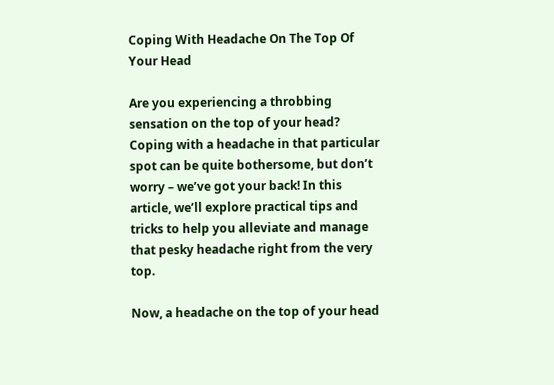Coping With Headache On The Top Of Your Head

Are you experiencing a throbbing sensation on the top of your head? Coping with a headache in that particular spot can be quite bothersome, but don’t worry – we’ve got your back! In this article, we’ll explore practical tips and tricks to help you alleviate and manage that pesky headache right from the very top.

Now, a headache on the top of your head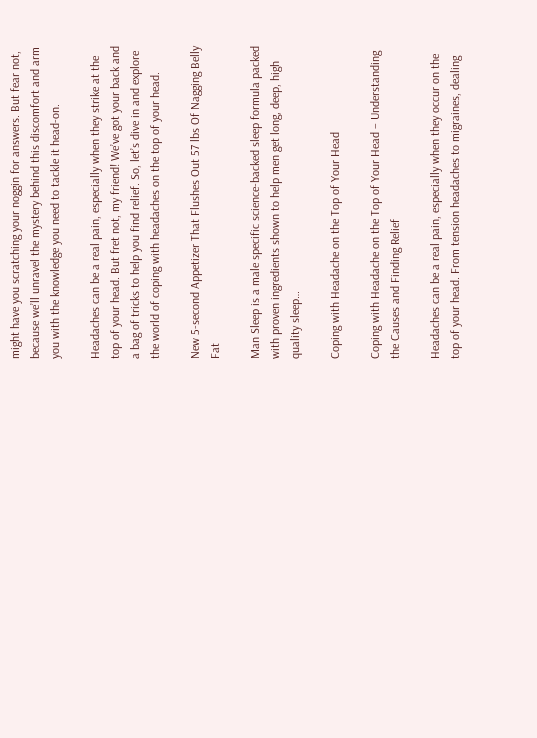might have you scratching your noggin for answers. But fear not, because we’ll unravel the mystery behind this discomfort and arm you with the knowledge you need to tackle it head-on.

Headaches can be a real pain, especially when they strike at the top of your head. But fret not, my friend! We’ve got your back and a bag of tricks to help you find relief. So, let’s dive in and explore the world of coping with headaches on the top of your head.

New 5-second Appetizer That Flushes Out 57 lbs Of Nagging Belly Fat

Man Sleep is a male specific science-backed sleep formula packed with proven ingredients shown to help men get long, deep, high quality sleep…

Coping with Headache on the Top of Your Head

Coping with Headache on the Top of Your Head – Understanding the Causes and Finding Relief

Headaches can be a real pain, especially when they occur on the top of your head. From tension headaches to migraines, dealing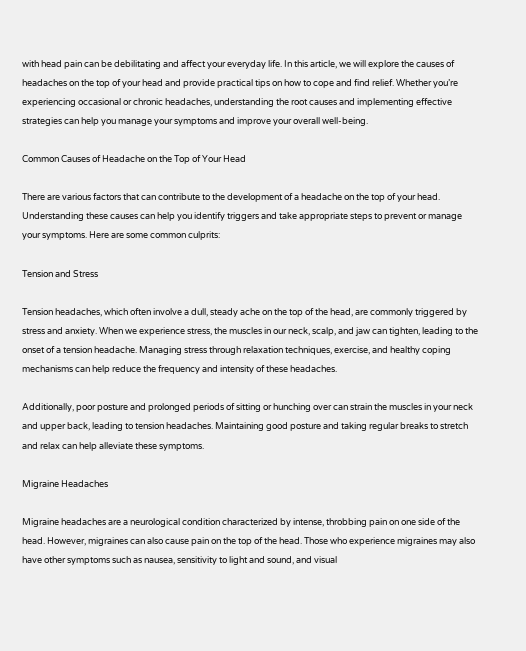with head pain can be debilitating and affect your everyday life. In this article, we will explore the causes of headaches on the top of your head and provide practical tips on how to cope and find relief. Whether you’re experiencing occasional or chronic headaches, understanding the root causes and implementing effective strategies can help you manage your symptoms and improve your overall well-being.

Common Causes of Headache on the Top of Your Head

There are various factors that can contribute to the development of a headache on the top of your head. Understanding these causes can help you identify triggers and take appropriate steps to prevent or manage your symptoms. Here are some common culprits:

Tension and Stress

Tension headaches, which often involve a dull, steady ache on the top of the head, are commonly triggered by stress and anxiety. When we experience stress, the muscles in our neck, scalp, and jaw can tighten, leading to the onset of a tension headache. Managing stress through relaxation techniques, exercise, and healthy coping mechanisms can help reduce the frequency and intensity of these headaches.

Additionally, poor posture and prolonged periods of sitting or hunching over can strain the muscles in your neck and upper back, leading to tension headaches. Maintaining good posture and taking regular breaks to stretch and relax can help alleviate these symptoms.

Migraine Headaches

Migraine headaches are a neurological condition characterized by intense, throbbing pain on one side of the head. However, migraines can also cause pain on the top of the head. Those who experience migraines may also have other symptoms such as nausea, sensitivity to light and sound, and visual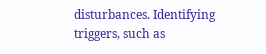disturbances. Identifying triggers, such as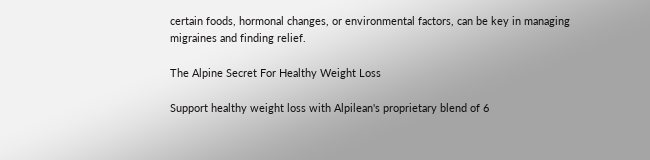certain foods, hormonal changes, or environmental factors, can be key in managing migraines and finding relief.

The Alpine Secret For Healthy Weight Loss

Support healthy weight loss with Alpilean's proprietary blend of 6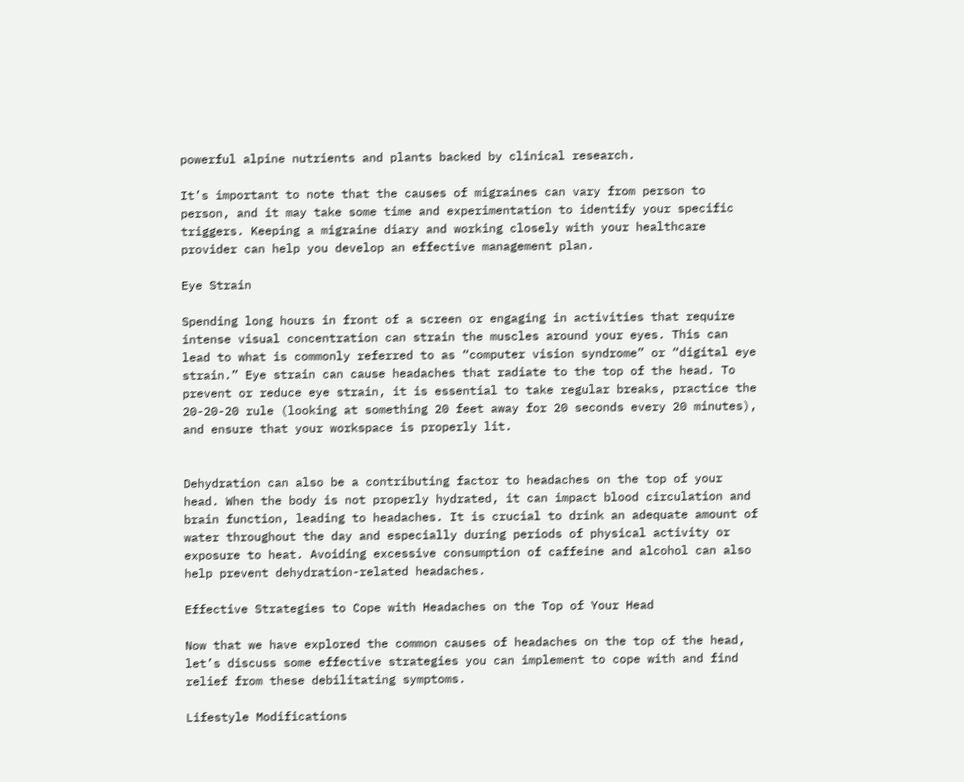powerful alpine nutrients and plants backed by clinical research.

It’s important to note that the causes of migraines can vary from person to person, and it may take some time and experimentation to identify your specific triggers. Keeping a migraine diary and working closely with your healthcare provider can help you develop an effective management plan.

Eye Strain

Spending long hours in front of a screen or engaging in activities that require intense visual concentration can strain the muscles around your eyes. This can lead to what is commonly referred to as “computer vision syndrome” or “digital eye strain.” Eye strain can cause headaches that radiate to the top of the head. To prevent or reduce eye strain, it is essential to take regular breaks, practice the 20-20-20 rule (looking at something 20 feet away for 20 seconds every 20 minutes), and ensure that your workspace is properly lit.


Dehydration can also be a contributing factor to headaches on the top of your head. When the body is not properly hydrated, it can impact blood circulation and brain function, leading to headaches. It is crucial to drink an adequate amount of water throughout the day and especially during periods of physical activity or exposure to heat. Avoiding excessive consumption of caffeine and alcohol can also help prevent dehydration-related headaches.

Effective Strategies to Cope with Headaches on the Top of Your Head

Now that we have explored the common causes of headaches on the top of the head, let’s discuss some effective strategies you can implement to cope with and find relief from these debilitating symptoms.

Lifestyle Modifications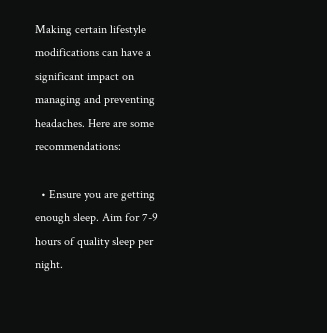Making certain lifestyle modifications can have a significant impact on managing and preventing headaches. Here are some recommendations:

  • Ensure you are getting enough sleep. Aim for 7-9 hours of quality sleep per night.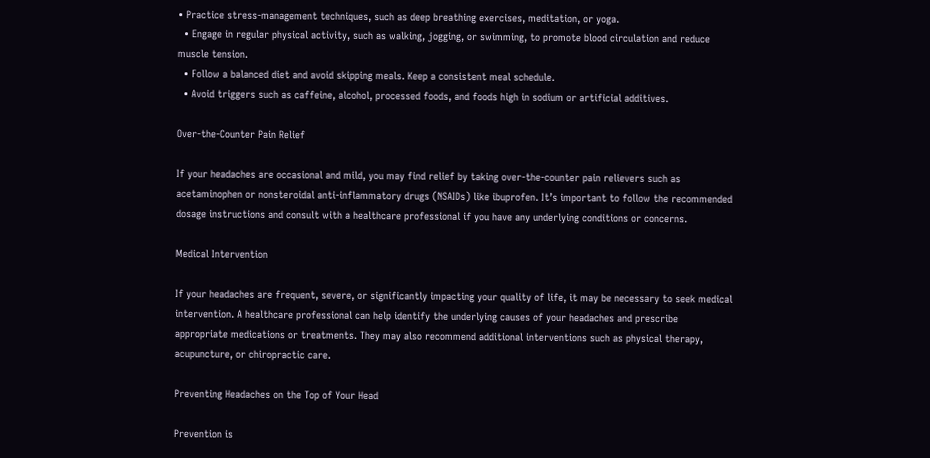• Practice stress-management techniques, such as deep breathing exercises, meditation, or yoga.
  • Engage in regular physical activity, such as walking, jogging, or swimming, to promote blood circulation and reduce muscle tension.
  • Follow a balanced diet and avoid skipping meals. Keep a consistent meal schedule.
  • Avoid triggers such as caffeine, alcohol, processed foods, and foods high in sodium or artificial additives.

Over-the-Counter Pain Relief

If your headaches are occasional and mild, you may find relief by taking over-the-counter pain relievers such as acetaminophen or nonsteroidal anti-inflammatory drugs (NSAIDs) like ibuprofen. It’s important to follow the recommended dosage instructions and consult with a healthcare professional if you have any underlying conditions or concerns.

Medical Intervention

If your headaches are frequent, severe, or significantly impacting your quality of life, it may be necessary to seek medical intervention. A healthcare professional can help identify the underlying causes of your headaches and prescribe appropriate medications or treatments. They may also recommend additional interventions such as physical therapy, acupuncture, or chiropractic care.

Preventing Headaches on the Top of Your Head

Prevention is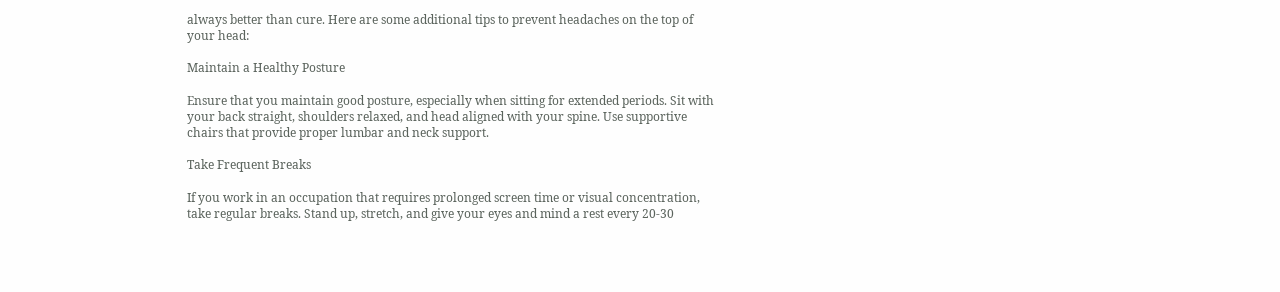always better than cure. Here are some additional tips to prevent headaches on the top of your head:

Maintain a Healthy Posture

Ensure that you maintain good posture, especially when sitting for extended periods. Sit with your back straight, shoulders relaxed, and head aligned with your spine. Use supportive chairs that provide proper lumbar and neck support.

Take Frequent Breaks

If you work in an occupation that requires prolonged screen time or visual concentration, take regular breaks. Stand up, stretch, and give your eyes and mind a rest every 20-30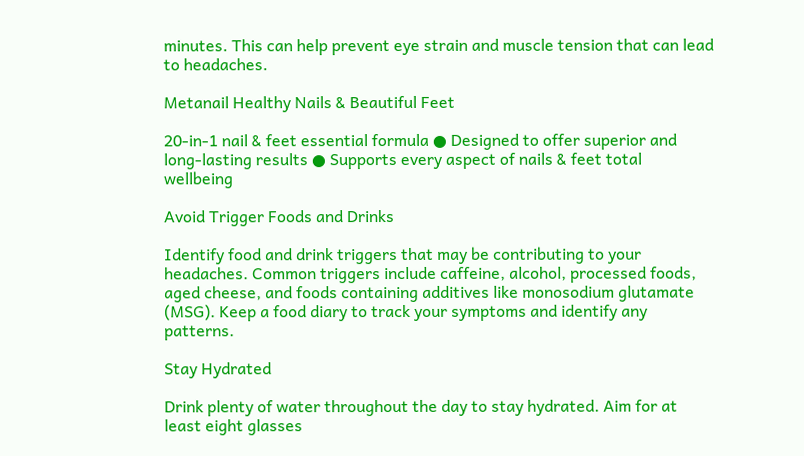minutes. This can help prevent eye strain and muscle tension that can lead to headaches.

Metanail Healthy Nails & Beautiful Feet

20-in-1 nail & feet essential formula ● Designed to offer superior and long-lasting results ● Supports every aspect of nails & feet total wellbeing

Avoid Trigger Foods and Drinks

Identify food and drink triggers that may be contributing to your headaches. Common triggers include caffeine, alcohol, processed foods, aged cheese, and foods containing additives like monosodium glutamate (MSG). Keep a food diary to track your symptoms and identify any patterns.

Stay Hydrated

Drink plenty of water throughout the day to stay hydrated. Aim for at least eight glasses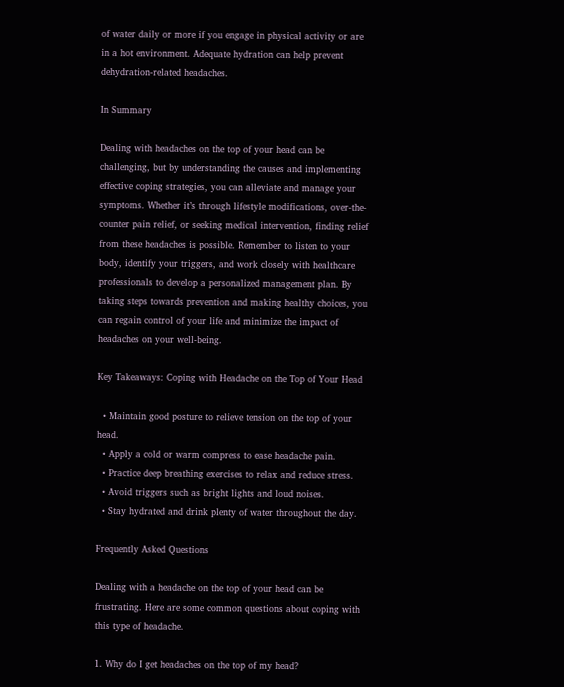of water daily or more if you engage in physical activity or are in a hot environment. Adequate hydration can help prevent dehydration-related headaches.

In Summary

Dealing with headaches on the top of your head can be challenging, but by understanding the causes and implementing effective coping strategies, you can alleviate and manage your symptoms. Whether it’s through lifestyle modifications, over-the-counter pain relief, or seeking medical intervention, finding relief from these headaches is possible. Remember to listen to your body, identify your triggers, and work closely with healthcare professionals to develop a personalized management plan. By taking steps towards prevention and making healthy choices, you can regain control of your life and minimize the impact of headaches on your well-being.

Key Takeaways: Coping with Headache on the Top of Your Head

  • Maintain good posture to relieve tension on the top of your head.
  • Apply a cold or warm compress to ease headache pain.
  • Practice deep breathing exercises to relax and reduce stress.
  • Avoid triggers such as bright lights and loud noises.
  • Stay hydrated and drink plenty of water throughout the day.

Frequently Asked Questions

Dealing with a headache on the top of your head can be frustrating. Here are some common questions about coping with this type of headache.

1. Why do I get headaches on the top of my head?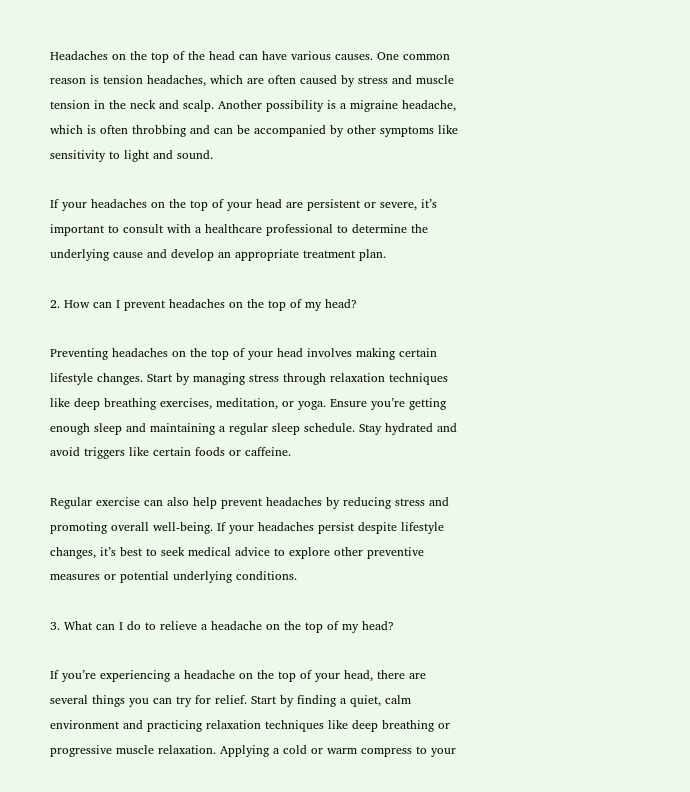Headaches on the top of the head can have various causes. One common reason is tension headaches, which are often caused by stress and muscle tension in the neck and scalp. Another possibility is a migraine headache, which is often throbbing and can be accompanied by other symptoms like sensitivity to light and sound.

If your headaches on the top of your head are persistent or severe, it’s important to consult with a healthcare professional to determine the underlying cause and develop an appropriate treatment plan.

2. How can I prevent headaches on the top of my head?

Preventing headaches on the top of your head involves making certain lifestyle changes. Start by managing stress through relaxation techniques like deep breathing exercises, meditation, or yoga. Ensure you’re getting enough sleep and maintaining a regular sleep schedule. Stay hydrated and avoid triggers like certain foods or caffeine.

Regular exercise can also help prevent headaches by reducing stress and promoting overall well-being. If your headaches persist despite lifestyle changes, it’s best to seek medical advice to explore other preventive measures or potential underlying conditions.

3. What can I do to relieve a headache on the top of my head?

If you’re experiencing a headache on the top of your head, there are several things you can try for relief. Start by finding a quiet, calm environment and practicing relaxation techniques like deep breathing or progressive muscle relaxation. Applying a cold or warm compress to your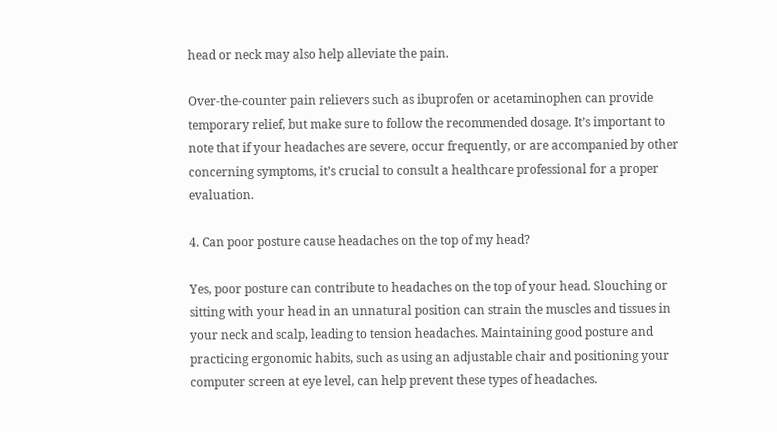head or neck may also help alleviate the pain.

Over-the-counter pain relievers such as ibuprofen or acetaminophen can provide temporary relief, but make sure to follow the recommended dosage. It’s important to note that if your headaches are severe, occur frequently, or are accompanied by other concerning symptoms, it’s crucial to consult a healthcare professional for a proper evaluation.

4. Can poor posture cause headaches on the top of my head?

Yes, poor posture can contribute to headaches on the top of your head. Slouching or sitting with your head in an unnatural position can strain the muscles and tissues in your neck and scalp, leading to tension headaches. Maintaining good posture and practicing ergonomic habits, such as using an adjustable chair and positioning your computer screen at eye level, can help prevent these types of headaches.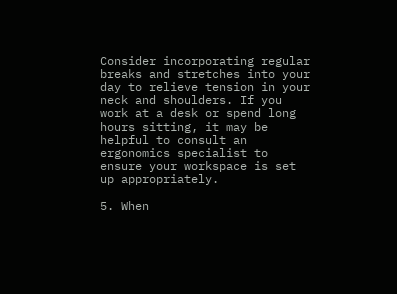Consider incorporating regular breaks and stretches into your day to relieve tension in your neck and shoulders. If you work at a desk or spend long hours sitting, it may be helpful to consult an ergonomics specialist to ensure your workspace is set up appropriately.

5. When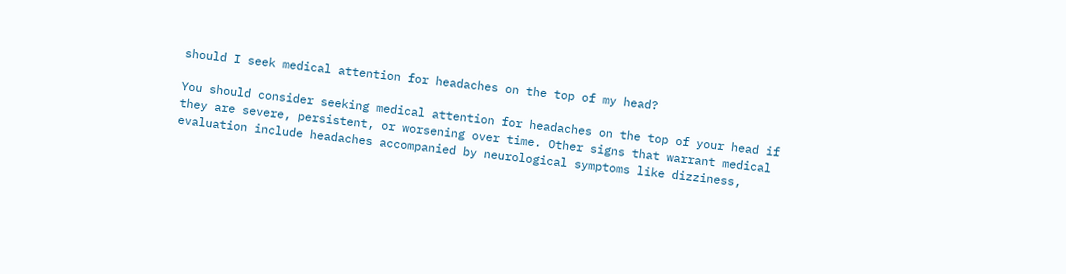should I seek medical attention for headaches on the top of my head?

You should consider seeking medical attention for headaches on the top of your head if they are severe, persistent, or worsening over time. Other signs that warrant medical evaluation include headaches accompanied by neurological symptoms like dizziness,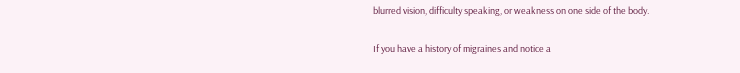blurred vision, difficulty speaking, or weakness on one side of the body.

If you have a history of migraines and notice a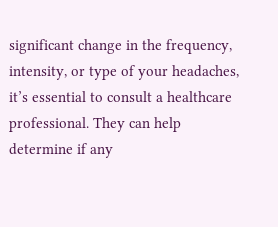significant change in the frequency, intensity, or type of your headaches, it’s essential to consult a healthcare professional. They can help determine if any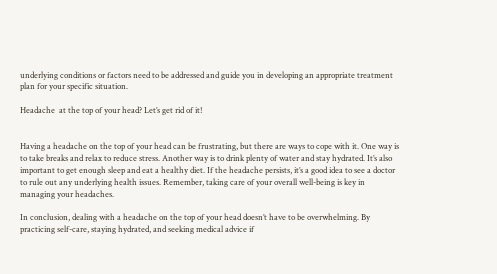underlying conditions or factors need to be addressed and guide you in developing an appropriate treatment plan for your specific situation.

Headache  at the top of your head? Let’s get rid of it!


Having a headache on the top of your head can be frustrating, but there are ways to cope with it. One way is to take breaks and relax to reduce stress. Another way is to drink plenty of water and stay hydrated. It’s also important to get enough sleep and eat a healthy diet. If the headache persists, it’s a good idea to see a doctor to rule out any underlying health issues. Remember, taking care of your overall well-being is key in managing your headaches.

In conclusion, dealing with a headache on the top of your head doesn’t have to be overwhelming. By practicing self-care, staying hydrated, and seeking medical advice if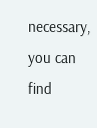necessary, you can find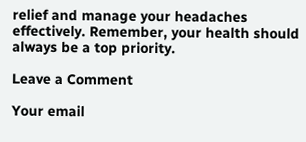relief and manage your headaches effectively. Remember, your health should always be a top priority.

Leave a Comment

Your email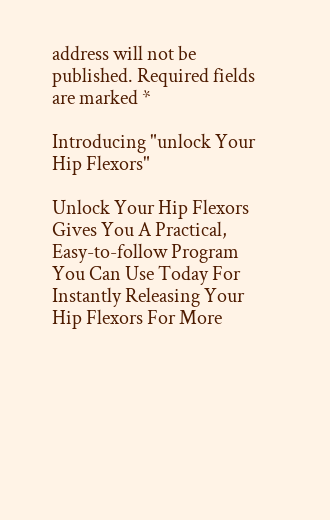address will not be published. Required fields are marked *

Introducing "unlock Your Hip Flexors"

Unlock Your Hip Flexors Gives You A Practical, Easy-to-follow Program You Can Use Today For Instantly Releasing Your Hip Flexors For More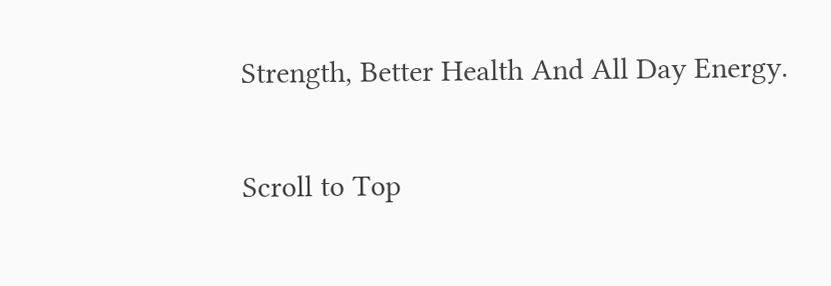Strength, Better Health And All Day Energy.

Scroll to Top